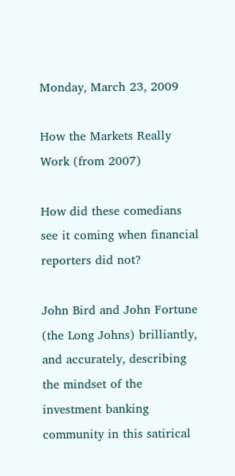Monday, March 23, 2009

How the Markets Really Work (from 2007)

How did these comedians see it coming when financial reporters did not?

John Bird and John Fortune (the Long Johns) brilliantly, and accurately, describing the mindset of the investment banking community in this satirical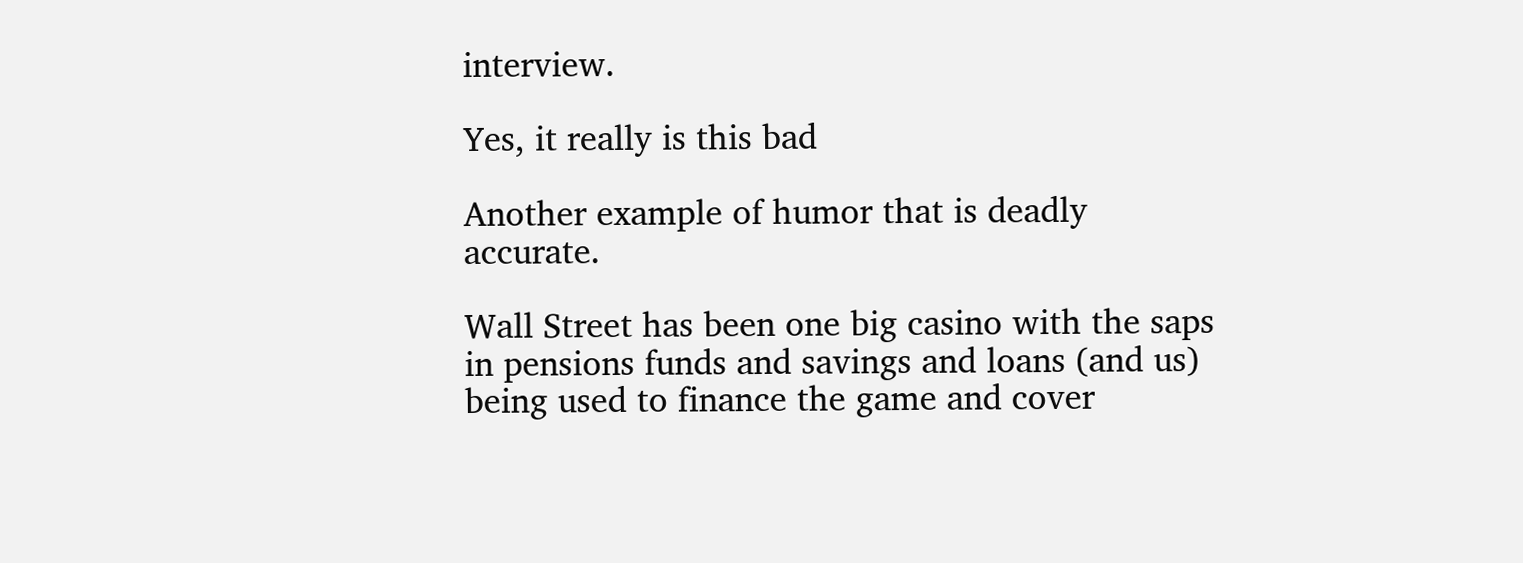interview.

Yes, it really is this bad

Another example of humor that is deadly accurate.

Wall Street has been one big casino with the saps in pensions funds and savings and loans (and us) being used to finance the game and cover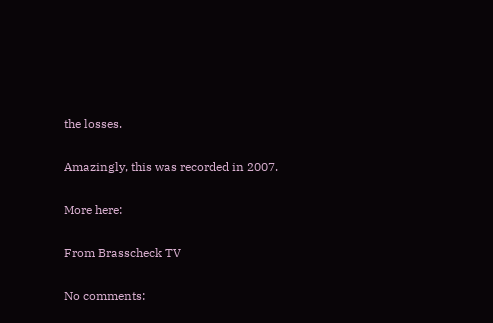the losses.

Amazingly, this was recorded in 2007.

More here:

From Brasscheck TV

No comments: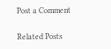Post a Comment

Related Posts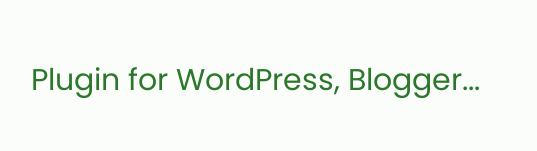Plugin for WordPress, Blogger...